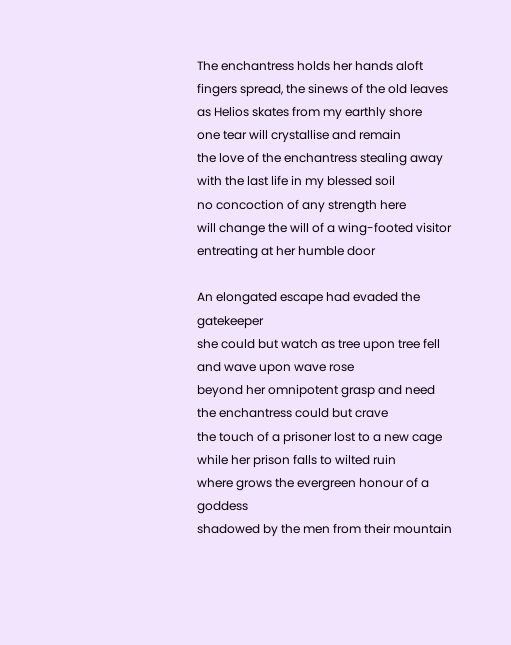The enchantress holds her hands aloft
fingers spread, the sinews of the old leaves
as Helios skates from my earthly shore
one tear will crystallise and remain
the love of the enchantress stealing away
with the last life in my blessed soil
no concoction of any strength here
will change the will of a wing-footed visitor
entreating at her humble door

An elongated escape had evaded the gatekeeper
she could but watch as tree upon tree fell
and wave upon wave rose
beyond her omnipotent grasp and need
the enchantress could but crave
the touch of a prisoner lost to a new cage
while her prison falls to wilted ruin
where grows the evergreen honour of a goddess
shadowed by the men from their mountain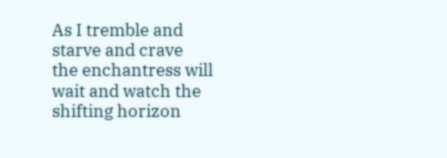As I tremble and starve and crave
the enchantress will wait and watch the shifting horizon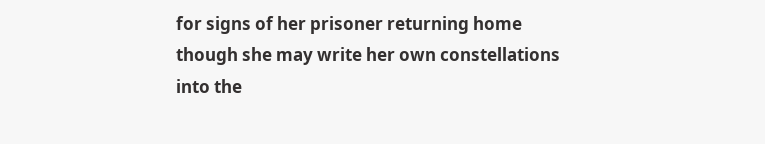for signs of her prisoner returning home
though she may write her own constellations
into the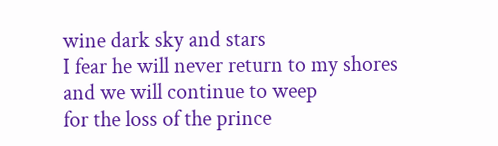wine dark sky and stars
I fear he will never return to my shores
and we will continue to weep
for the loss of the prince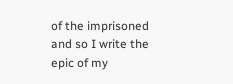of the imprisoned
and so I write the epic of my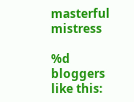masterful mistress

%d bloggers like this: